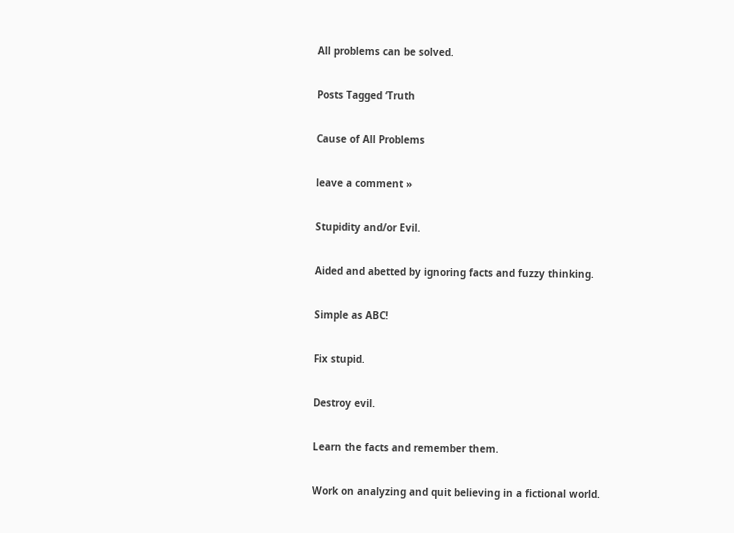All problems can be solved.

Posts Tagged ‘Truth

Cause of All Problems

leave a comment »

Stupidity and/or Evil.

Aided and abetted by ignoring facts and fuzzy thinking.

Simple as ABC!

Fix stupid.

Destroy evil.

Learn the facts and remember them.

Work on analyzing and quit believing in a fictional world.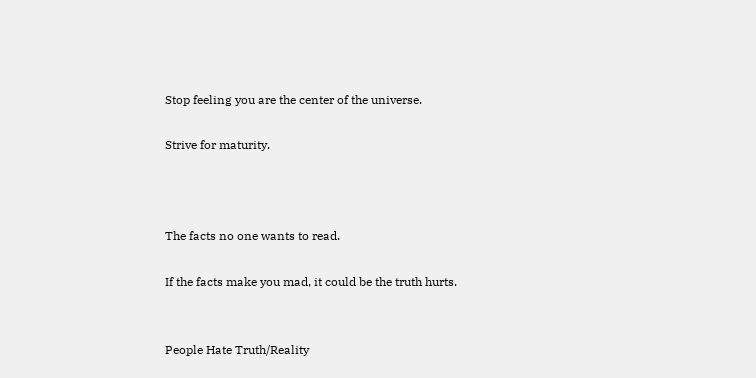Stop feeling you are the center of the universe.

Strive for maturity.



The facts no one wants to read.

If the facts make you mad, it could be the truth hurts.


People Hate Truth/Reality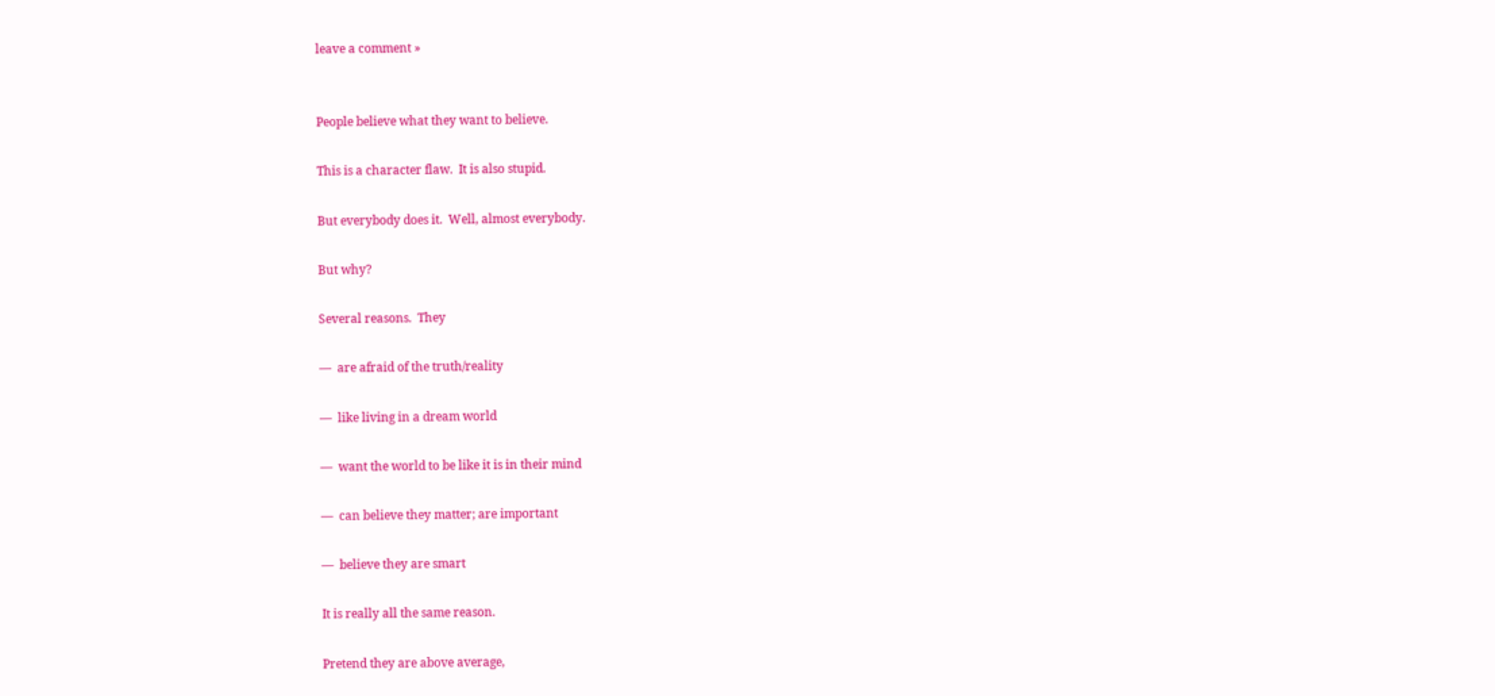leave a comment »


People believe what they want to believe.

This is a character flaw.  It is also stupid.

But everybody does it.  Well, almost everybody.

But why?

Several reasons.  They

—  are afraid of the truth/reality

—  like living in a dream world

—  want the world to be like it is in their mind

—  can believe they matter; are important

—  believe they are smart

It is really all the same reason.

Pretend they are above average,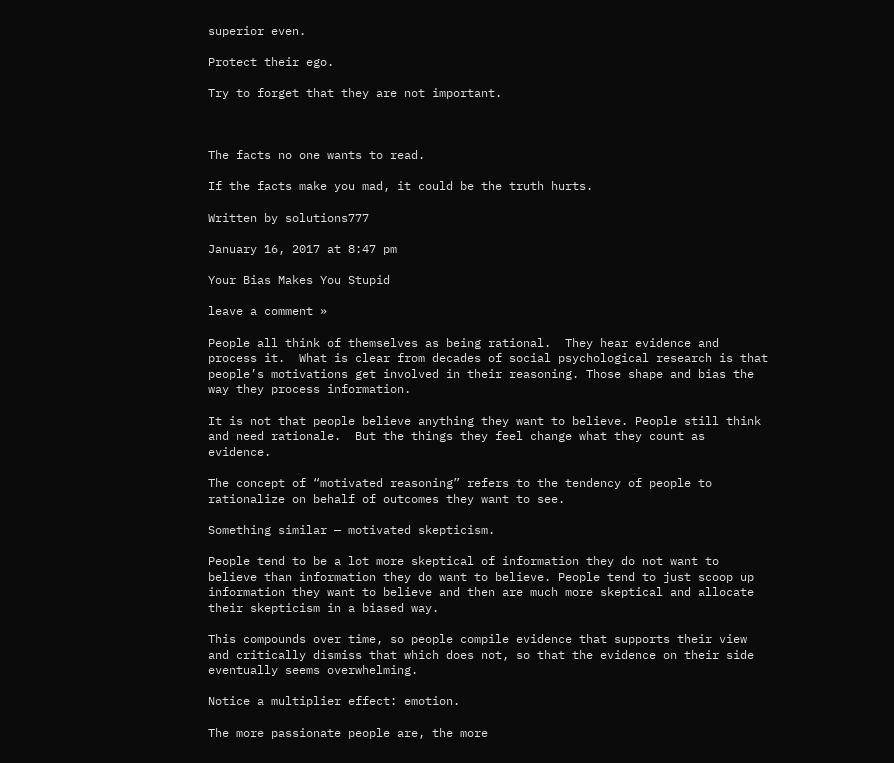superior even.

Protect their ego.

Try to forget that they are not important.



The facts no one wants to read.

If the facts make you mad, it could be the truth hurts.

Written by solutions777

January 16, 2017 at 8:47 pm

Your Bias Makes You Stupid

leave a comment »

People all think of themselves as being rational.  They hear evidence and process it.  What is clear from decades of social psychological research is that people’s motivations get involved in their reasoning. Those shape and bias the way they process information.

It is not that people believe anything they want to believe. People still think and need rationale.  But the things they feel change what they count as evidence.

The concept of “motivated reasoning” refers to the tendency of people to rationalize on behalf of outcomes they want to see.

Something similar — motivated skepticism.

People tend to be a lot more skeptical of information they do not want to believe than information they do want to believe. People tend to just scoop up information they want to believe and then are much more skeptical and allocate their skepticism in a biased way.

This compounds over time, so people compile evidence that supports their view and critically dismiss that which does not, so that the evidence on their side eventually seems overwhelming.

Notice a multiplier effect: emotion.

The more passionate people are, the more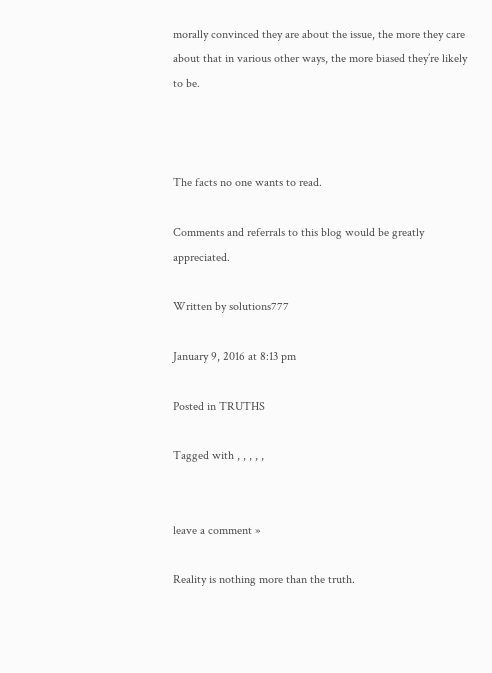morally convinced they are about the issue, the more they care about that in various other ways, the more biased they’re likely to be.



The facts no one wants to read.

Comments and referrals to this blog would be greatly appreciated.

Written by solutions777

January 9, 2016 at 8:13 pm

Posted in TRUTHS

Tagged with , , , , ,


leave a comment »

Reality is nothing more than the truth.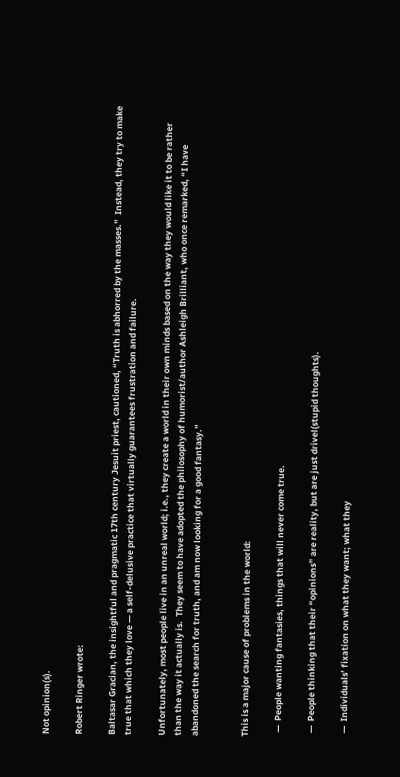Not opinion(s).

Robert Ringer wrote:

Baltasar Gracian, the insightful and pragmatic 17th century Jesuit priest, cautioned, “Truth is abhorred by the masses.”  Instead, they try to make true that which they love — a self-delusive practice that virtually guarantees frustration and failure.

Unfortunately, most people live in an unreal world; i.e., they create a world in their own minds based on the way they would like it to be rather than the way it actually is.  They seem to have adopted the philosophy of humorist/author Ashleigh Brilliant, who once remarked, “I have abandoned the search for truth, and am now looking for a good fantasy.”


This is a major cause of problems in the world:

  —  People wanting fantasies, things that will never come true.

  —  People thinking that their “opinions” are reality, but are just drivel(stupid thoughts).

  —  Individuals’ fixation on what they want; what they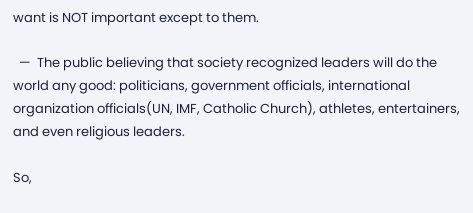want is NOT important except to them.

  —  The public believing that society recognized leaders will do the world any good: politicians, government officials, international organization officials(UN, IMF, Catholic Church), athletes, entertainers, and even religious leaders.

So,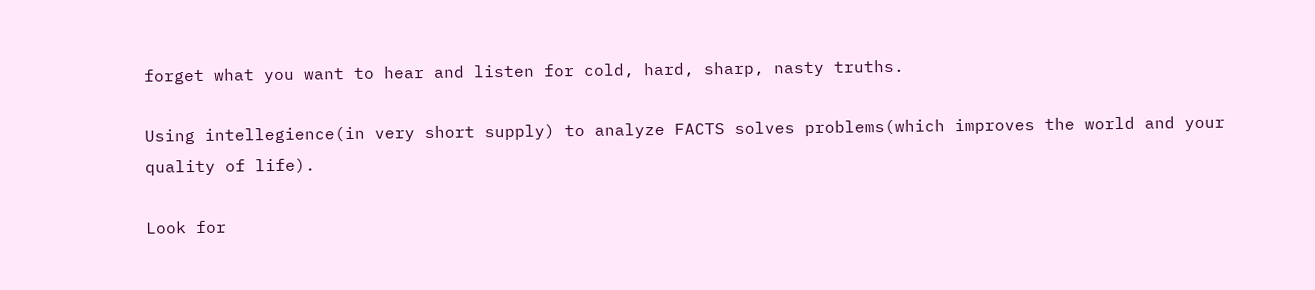forget what you want to hear and listen for cold, hard, sharp, nasty truths.

Using intellegience(in very short supply) to analyze FACTS solves problems(which improves the world and your quality of life).

Look for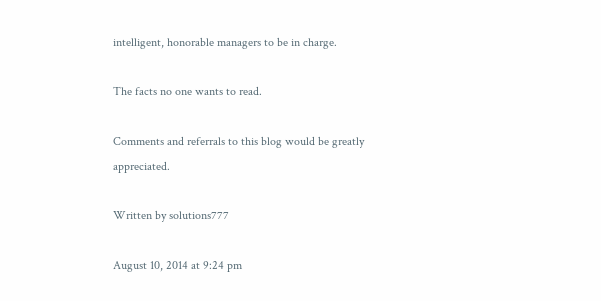intelligent, honorable managers to be in charge.

The facts no one wants to read.

Comments and referrals to this blog would be greatly appreciated.

Written by solutions777

August 10, 2014 at 9:24 pm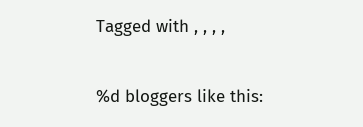Tagged with , , , ,

%d bloggers like this: